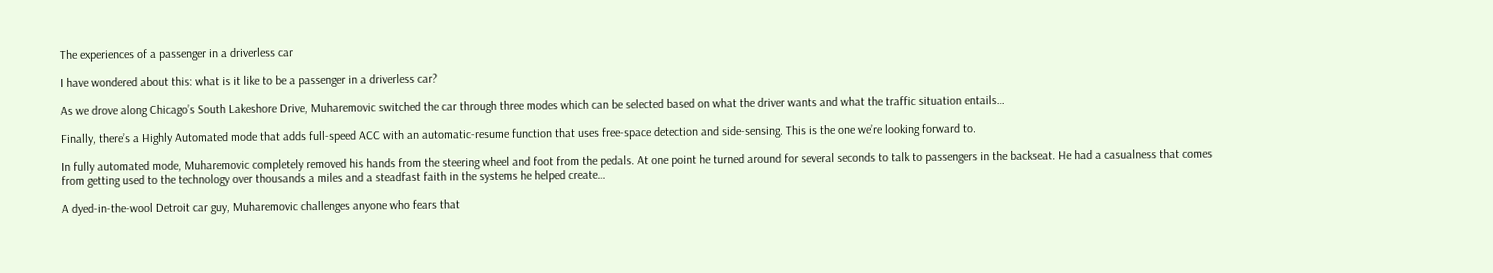The experiences of a passenger in a driverless car

I have wondered about this: what is it like to be a passenger in a driverless car?

As we drove along Chicago’s South Lakeshore Drive, Muharemovic switched the car through three modes which can be selected based on what the driver wants and what the traffic situation entails…

Finally, there’s a Highly Automated mode that adds full-speed ACC with an automatic-resume function that uses free-space detection and side-sensing. This is the one we’re looking forward to.

In fully automated mode, Muharemovic completely removed his hands from the steering wheel and foot from the pedals. At one point he turned around for several seconds to talk to passengers in the backseat. He had a casualness that comes from getting used to the technology over thousands a miles and a steadfast faith in the systems he helped create…

A dyed-in-the-wool Detroit car guy, Muharemovic challenges anyone who fears that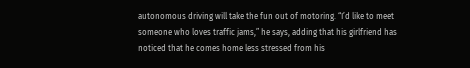autonomous driving will take the fun out of motoring. “I’d like to meet someone who loves traffic jams,” he says, adding that his girlfriend has noticed that he comes home less stressed from his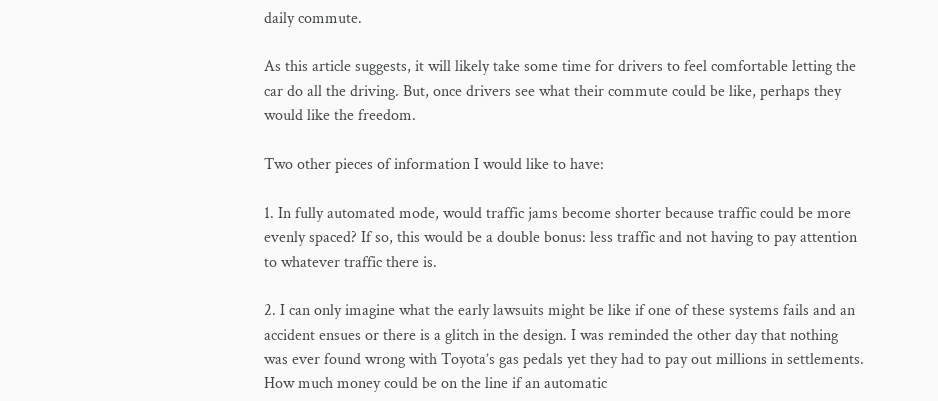daily commute.

As this article suggests, it will likely take some time for drivers to feel comfortable letting the car do all the driving. But, once drivers see what their commute could be like, perhaps they would like the freedom.

Two other pieces of information I would like to have:

1. In fully automated mode, would traffic jams become shorter because traffic could be more evenly spaced? If so, this would be a double bonus: less traffic and not having to pay attention to whatever traffic there is.

2. I can only imagine what the early lawsuits might be like if one of these systems fails and an accident ensues or there is a glitch in the design. I was reminded the other day that nothing was ever found wrong with Toyota’s gas pedals yet they had to pay out millions in settlements. How much money could be on the line if an automatic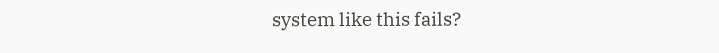system like this fails?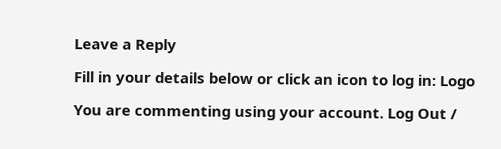Leave a Reply

Fill in your details below or click an icon to log in: Logo

You are commenting using your account. Log Out /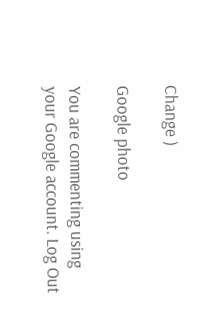Change )

Google photo

You are commenting using your Google account. Log Out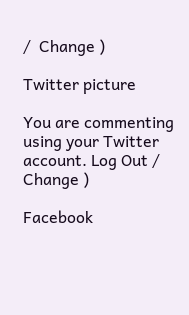/  Change )

Twitter picture

You are commenting using your Twitter account. Log Out /  Change )

Facebook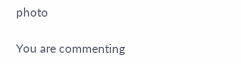photo

You are commenting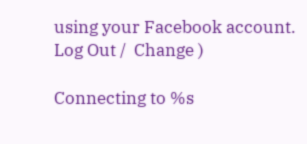using your Facebook account. Log Out /  Change )

Connecting to %s